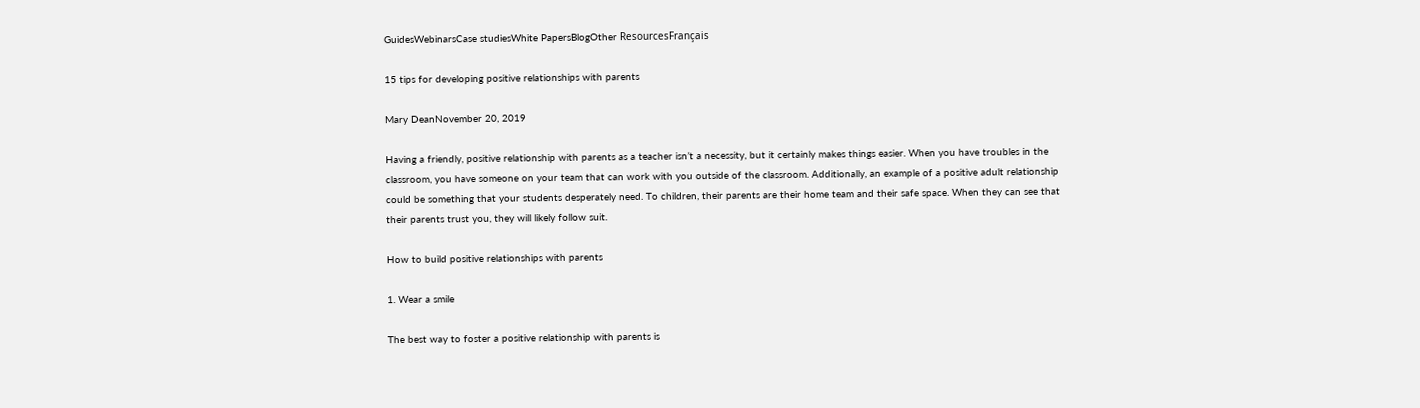GuidesWebinarsCase studiesWhite PapersBlogOther ResourcesFrançais

15 tips for developing positive relationships with parents

Mary DeanNovember 20, 2019

Having a friendly, positive relationship with parents as a teacher isn’t a necessity, but it certainly makes things easier. When you have troubles in the classroom, you have someone on your team that can work with you outside of the classroom. Additionally, an example of a positive adult relationship could be something that your students desperately need. To children, their parents are their home team and their safe space. When they can see that their parents trust you, they will likely follow suit.

How to build positive relationships with parents

1. Wear a smile

The best way to foster a positive relationship with parents is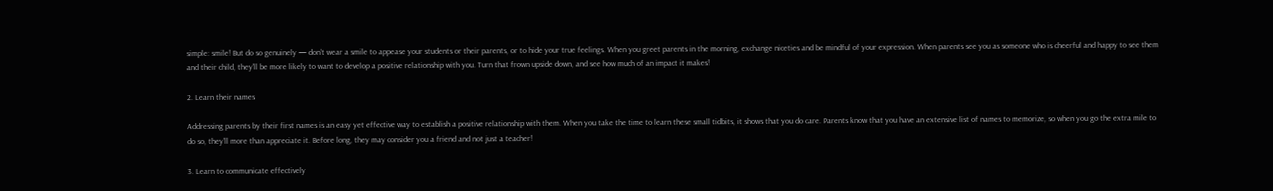simple: smile! But do so genuinely — don’t wear a smile to appease your students or their parents, or to hide your true feelings. When you greet parents in the morning, exchange niceties and be mindful of your expression. When parents see you as someone who is cheerful and happy to see them and their child, they’ll be more likely to want to develop a positive relationship with you. Turn that frown upside down, and see how much of an impact it makes!

2. Learn their names

Addressing parents by their first names is an easy yet effective way to establish a positive relationship with them. When you take the time to learn these small tidbits, it shows that you do care. Parents know that you have an extensive list of names to memorize, so when you go the extra mile to do so, they’ll more than appreciate it. Before long, they may consider you a friend and not just a teacher!

3. Learn to communicate effectively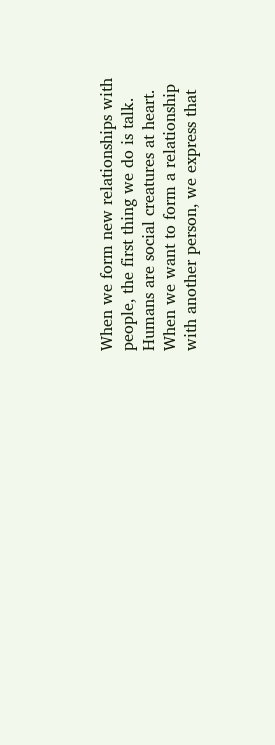When we form new relationships with people, the first thing we do is talk. Humans are social creatures at heart. When we want to form a relationship with another person, we express that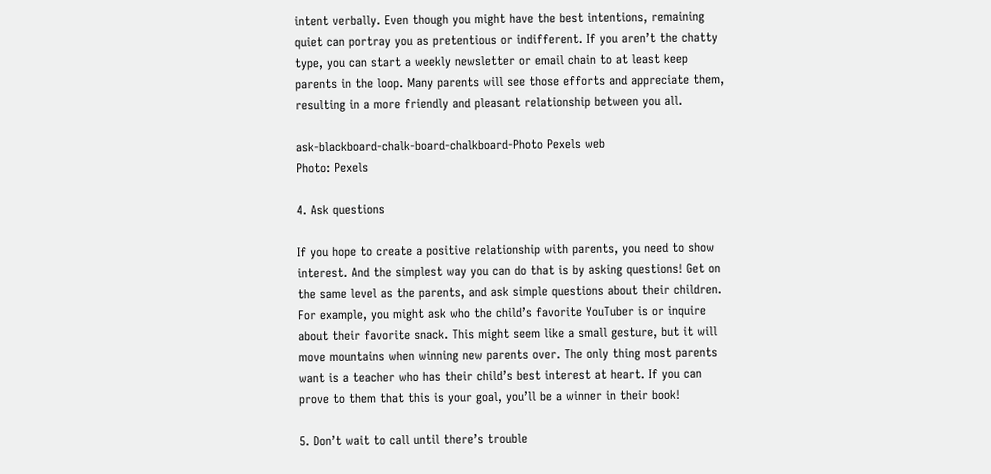intent verbally. Even though you might have the best intentions, remaining quiet can portray you as pretentious or indifferent. If you aren’t the chatty type, you can start a weekly newsletter or email chain to at least keep parents in the loop. Many parents will see those efforts and appreciate them, resulting in a more friendly and pleasant relationship between you all.

ask-blackboard-chalk-board-chalkboard-Photo Pexels web
Photo: Pexels

4. Ask questions

If you hope to create a positive relationship with parents, you need to show interest. And the simplest way you can do that is by asking questions! Get on the same level as the parents, and ask simple questions about their children. For example, you might ask who the child’s favorite YouTuber is or inquire about their favorite snack. This might seem like a small gesture, but it will move mountains when winning new parents over. The only thing most parents want is a teacher who has their child’s best interest at heart. If you can prove to them that this is your goal, you’ll be a winner in their book!

5. Don’t wait to call until there’s trouble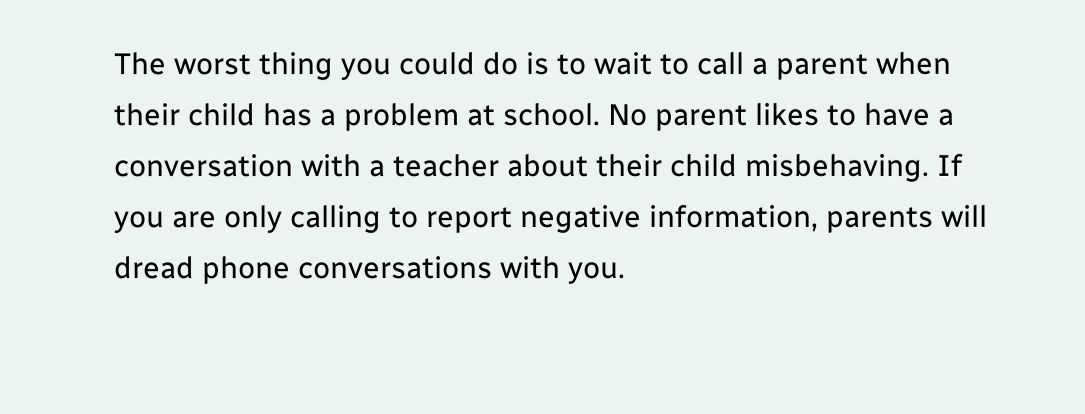The worst thing you could do is to wait to call a parent when their child has a problem at school. No parent likes to have a conversation with a teacher about their child misbehaving. If you are only calling to report negative information, parents will dread phone conversations with you.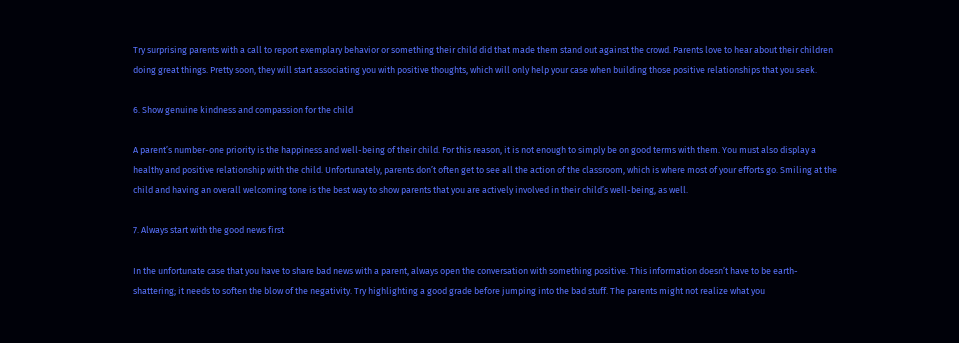Try surprising parents with a call to report exemplary behavior or something their child did that made them stand out against the crowd. Parents love to hear about their children doing great things. Pretty soon, they will start associating you with positive thoughts, which will only help your case when building those positive relationships that you seek.

6. Show genuine kindness and compassion for the child

A parent’s number-one priority is the happiness and well-being of their child. For this reason, it is not enough to simply be on good terms with them. You must also display a healthy and positive relationship with the child. Unfortunately, parents don’t often get to see all the action of the classroom, which is where most of your efforts go. Smiling at the child and having an overall welcoming tone is the best way to show parents that you are actively involved in their child’s well-being, as well.

7. Always start with the good news first

In the unfortunate case that you have to share bad news with a parent, always open the conversation with something positive. This information doesn’t have to be earth-shattering; it needs to soften the blow of the negativity. Try highlighting a good grade before jumping into the bad stuff. The parents might not realize what you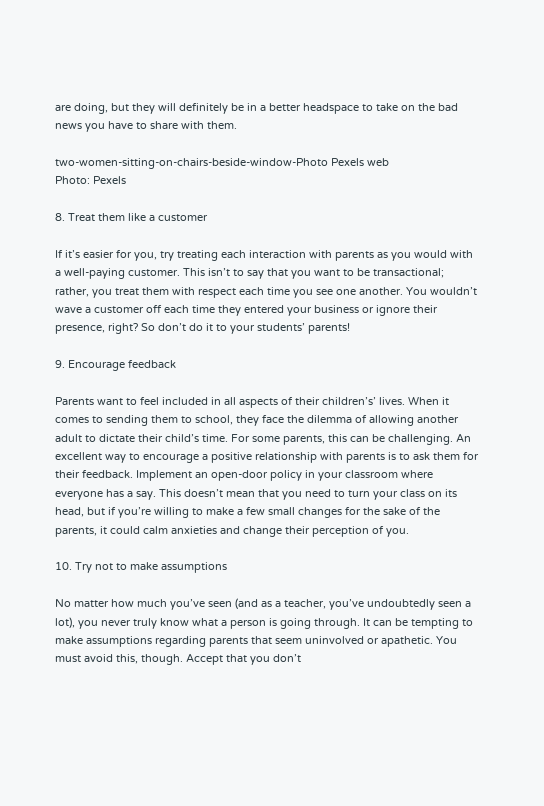are doing, but they will definitely be in a better headspace to take on the bad news you have to share with them.

two-women-sitting-on-chairs-beside-window-Photo Pexels web
Photo: Pexels

8. Treat them like a customer

If it’s easier for you, try treating each interaction with parents as you would with a well-paying customer. This isn’t to say that you want to be transactional; rather, you treat them with respect each time you see one another. You wouldn’t wave a customer off each time they entered your business or ignore their presence, right? So don’t do it to your students’ parents!

9. Encourage feedback

Parents want to feel included in all aspects of their children’s’ lives. When it comes to sending them to school, they face the dilemma of allowing another adult to dictate their child’s time. For some parents, this can be challenging. An excellent way to encourage a positive relationship with parents is to ask them for their feedback. Implement an open-door policy in your classroom where everyone has a say. This doesn’t mean that you need to turn your class on its head, but if you’re willing to make a few small changes for the sake of the parents, it could calm anxieties and change their perception of you.

10. Try not to make assumptions

No matter how much you’ve seen (and as a teacher, you’ve undoubtedly seen a lot), you never truly know what a person is going through. It can be tempting to make assumptions regarding parents that seem uninvolved or apathetic. You must avoid this, though. Accept that you don’t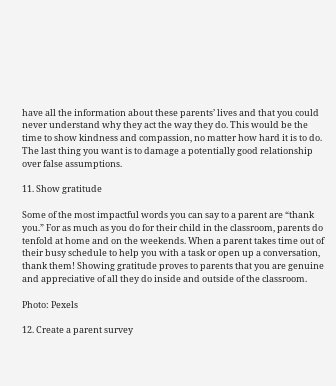have all the information about these parents’ lives and that you could never understand why they act the way they do. This would be the time to show kindness and compassion, no matter how hard it is to do. The last thing you want is to damage a potentially good relationship over false assumptions.

11. Show gratitude

Some of the most impactful words you can say to a parent are “thank you.” For as much as you do for their child in the classroom, parents do tenfold at home and on the weekends. When a parent takes time out of their busy schedule to help you with a task or open up a conversation, thank them! Showing gratitude proves to parents that you are genuine and appreciative of all they do inside and outside of the classroom.

Photo: Pexels

12. Create a parent survey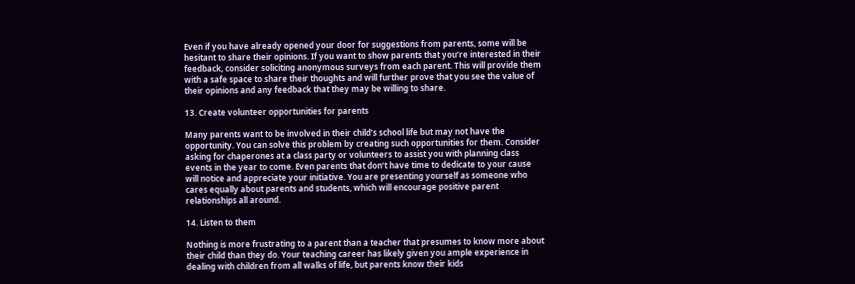Even if you have already opened your door for suggestions from parents, some will be hesitant to share their opinions. If you want to show parents that you’re interested in their feedback, consider soliciting anonymous surveys from each parent. This will provide them with a safe space to share their thoughts and will further prove that you see the value of their opinions and any feedback that they may be willing to share.

13. Create volunteer opportunities for parents

Many parents want to be involved in their child’s school life but may not have the opportunity. You can solve this problem by creating such opportunities for them. Consider asking for chaperones at a class party or volunteers to assist you with planning class events in the year to come. Even parents that don’t have time to dedicate to your cause will notice and appreciate your initiative. You are presenting yourself as someone who cares equally about parents and students, which will encourage positive parent relationships all around.

14. Listen to them

Nothing is more frustrating to a parent than a teacher that presumes to know more about their child than they do. Your teaching career has likely given you ample experience in dealing with children from all walks of life, but parents know their kids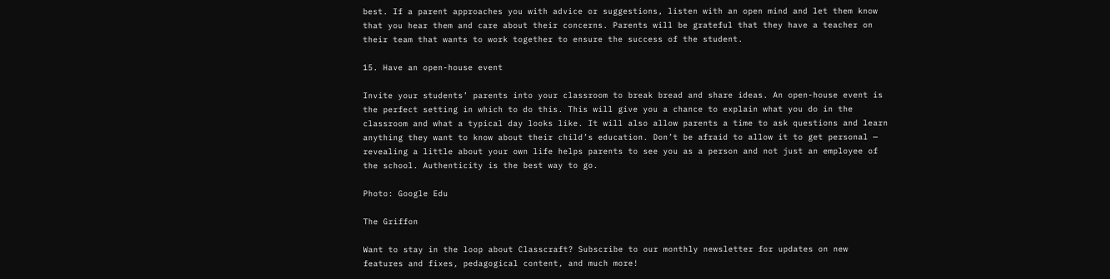best. If a parent approaches you with advice or suggestions, listen with an open mind and let them know that you hear them and care about their concerns. Parents will be grateful that they have a teacher on their team that wants to work together to ensure the success of the student.

15. Have an open-house event

Invite your students’ parents into your classroom to break bread and share ideas. An open-house event is the perfect setting in which to do this. This will give you a chance to explain what you do in the classroom and what a typical day looks like. It will also allow parents a time to ask questions and learn anything they want to know about their child’s education. Don’t be afraid to allow it to get personal — revealing a little about your own life helps parents to see you as a person and not just an employee of the school. Authenticity is the best way to go.

Photo: Google Edu

The Griffon

Want to stay in the loop about Classcraft? Subscribe to our monthly newsletter for updates on new features and fixes, pedagogical content, and much more!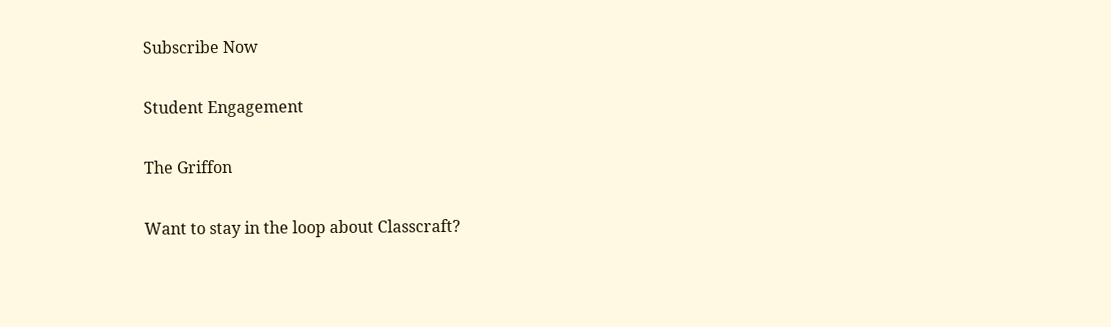Subscribe Now

Student Engagement

The Griffon

Want to stay in the loop about Classcraft?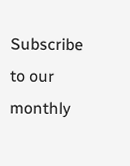Subscribe to our monthly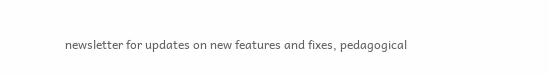newsletter for updates on new features and fixes, pedagogical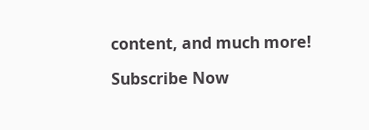content, and much more!

Subscribe Now